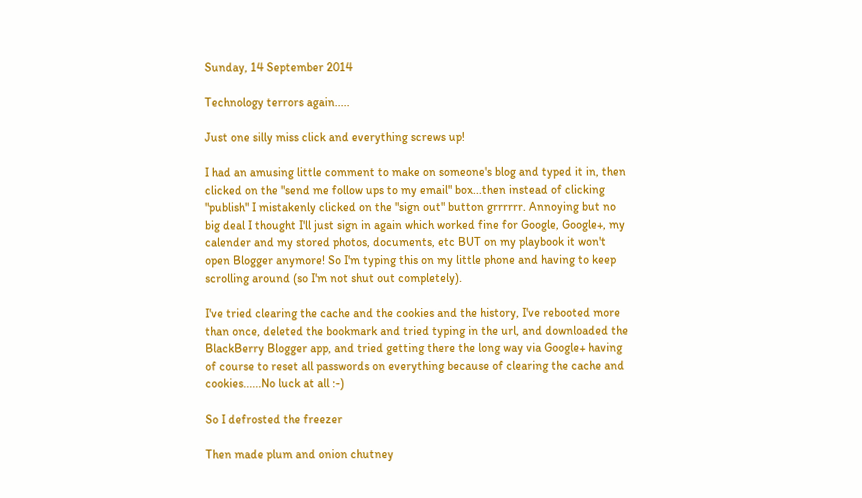Sunday, 14 September 2014

Technology terrors again.....

Just one silly miss click and everything screws up!

I had an amusing little comment to make on someone's blog and typed it in, then clicked on the "send me follow ups to my email" box...then instead of clicking "publish" I mistakenly clicked on the "sign out" button grrrrrr. Annoying but no big deal I thought I'll just sign in again which worked fine for Google, Google+, my calender and my stored photos, documents, etc BUT on my playbook it won't open Blogger anymore! So I'm typing this on my little phone and having to keep scrolling around (so I'm not shut out completely).

I've tried clearing the cache and the cookies and the history, I've rebooted more than once, deleted the bookmark and tried typing in the url, and downloaded the BlackBerry Blogger app, and tried getting there the long way via Google+ having of course to reset all passwords on everything because of clearing the cache and cookies......No luck at all :-)

So I defrosted the freezer

Then made plum and onion chutney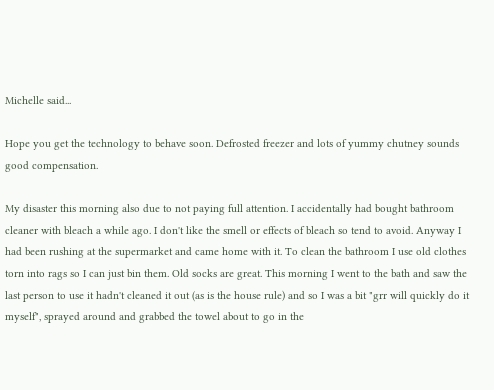Michelle said...

Hope you get the technology to behave soon. Defrosted freezer and lots of yummy chutney sounds good compensation.

My disaster this morning also due to not paying full attention. I accidentally had bought bathroom cleaner with bleach a while ago. I don't like the smell or effects of bleach so tend to avoid. Anyway I had been rushing at the supermarket and came home with it. To clean the bathroom I use old clothes torn into rags so I can just bin them. Old socks are great. This morning I went to the bath and saw the last person to use it hadn't cleaned it out (as is the house rule) and so I was a bit "grr will quickly do it myself", sprayed around and grabbed the towel about to go in the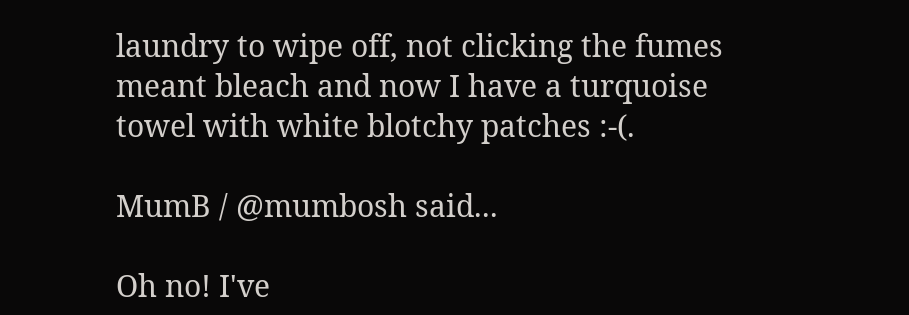laundry to wipe off, not clicking the fumes meant bleach and now I have a turquoise towel with white blotchy patches :-(.

MumB / @mumbosh said...

Oh no! I've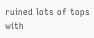ruined lots of tops with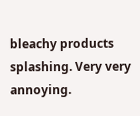bleachy products splashing. Very very annoying.